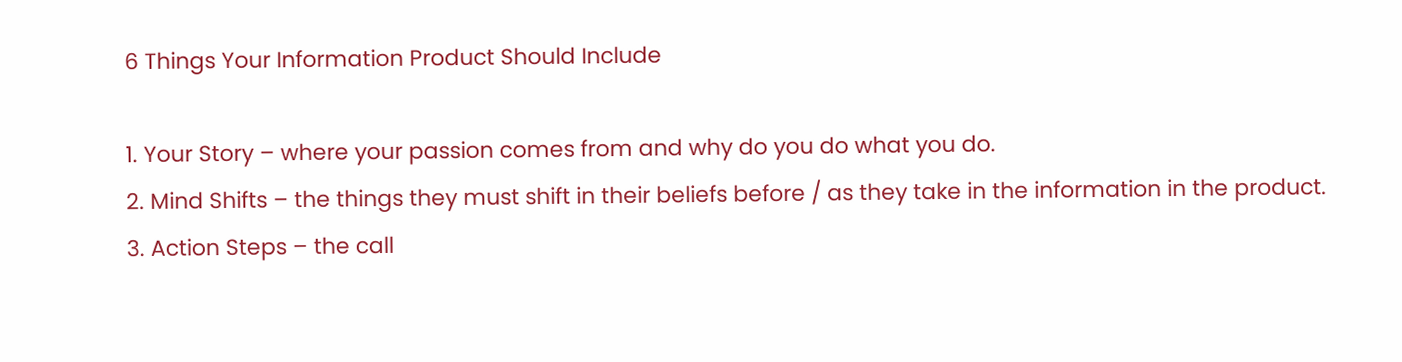6 Things Your Information Product Should Include

1. Your Story – where your passion comes from and why do you do what you do.
2. Mind Shifts – the things they must shift in their beliefs before / as they take in the information in the product.
3. Action Steps – the call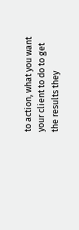to action, what you want your client to do to get the results they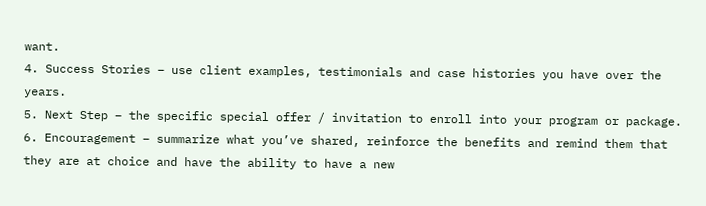want.
4. Success Stories – use client examples, testimonials and case histories you have over the years.
5. Next Step – the specific special offer / invitation to enroll into your program or package.
6. Encouragement – summarize what you’ve shared, reinforce the benefits and remind them that they are at choice and have the ability to have a new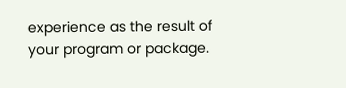experience as the result of your program or package.